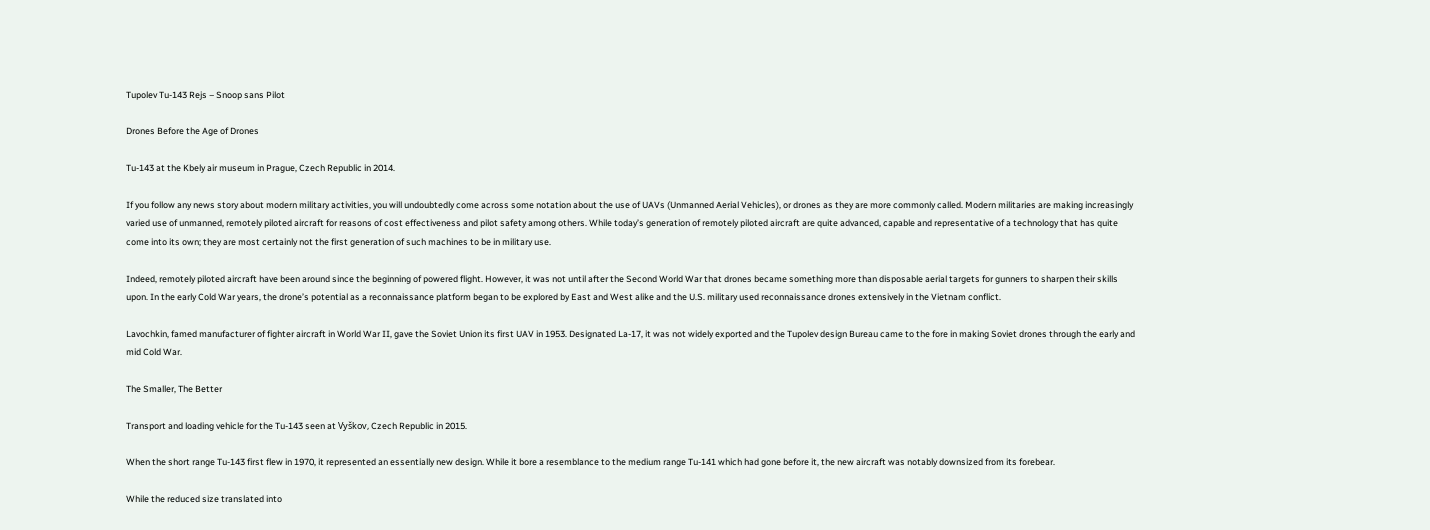Tupolev Tu-143 Rejs – Snoop sans Pilot

Drones Before the Age of Drones

Tu-143 at the Kbely air museum in Prague, Czech Republic in 2014.

If you follow any news story about modern military activities, you will undoubtedly come across some notation about the use of UAVs (Unmanned Aerial Vehicles), or drones as they are more commonly called. Modern militaries are making increasingly varied use of unmanned, remotely piloted aircraft for reasons of cost effectiveness and pilot safety among others. While today’s generation of remotely piloted aircraft are quite advanced, capable and representative of a technology that has quite come into its own; they are most certainly not the first generation of such machines to be in military use.

Indeed, remotely piloted aircraft have been around since the beginning of powered flight. However, it was not until after the Second World War that drones became something more than disposable aerial targets for gunners to sharpen their skills upon. In the early Cold War years, the drone’s potential as a reconnaissance platform began to be explored by East and West alike and the U.S. military used reconnaissance drones extensively in the Vietnam conflict.

Lavochkin, famed manufacturer of fighter aircraft in World War II, gave the Soviet Union its first UAV in 1953. Designated La-17, it was not widely exported and the Tupolev design Bureau came to the fore in making Soviet drones through the early and mid Cold War.

The Smaller, The Better

Transport and loading vehicle for the Tu-143 seen at Vyškov, Czech Republic in 2015.

When the short range Tu-143 first flew in 1970, it represented an essentially new design. While it bore a resemblance to the medium range Tu-141 which had gone before it, the new aircraft was notably downsized from its forebear.

While the reduced size translated into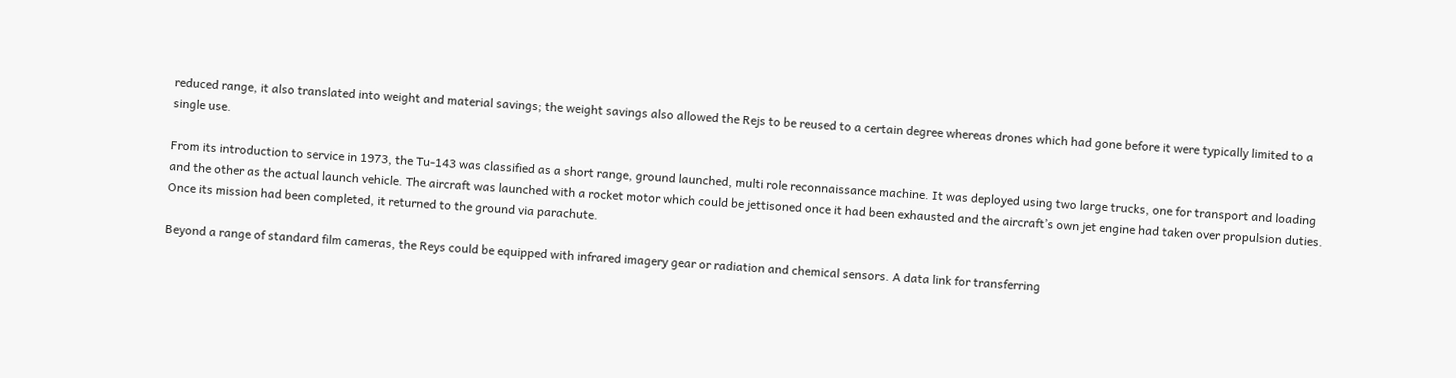reduced range, it also translated into weight and material savings; the weight savings also allowed the Rejs to be reused to a certain degree whereas drones which had gone before it were typically limited to a single use.

From its introduction to service in 1973, the Tu-143 was classified as a short range, ground launched, multi role reconnaissance machine. It was deployed using two large trucks, one for transport and loading and the other as the actual launch vehicle. The aircraft was launched with a rocket motor which could be jettisoned once it had been exhausted and the aircraft’s own jet engine had taken over propulsion duties. Once its mission had been completed, it returned to the ground via parachute.

Beyond a range of standard film cameras, the Reys could be equipped with infrared imagery gear or radiation and chemical sensors. A data link for transferring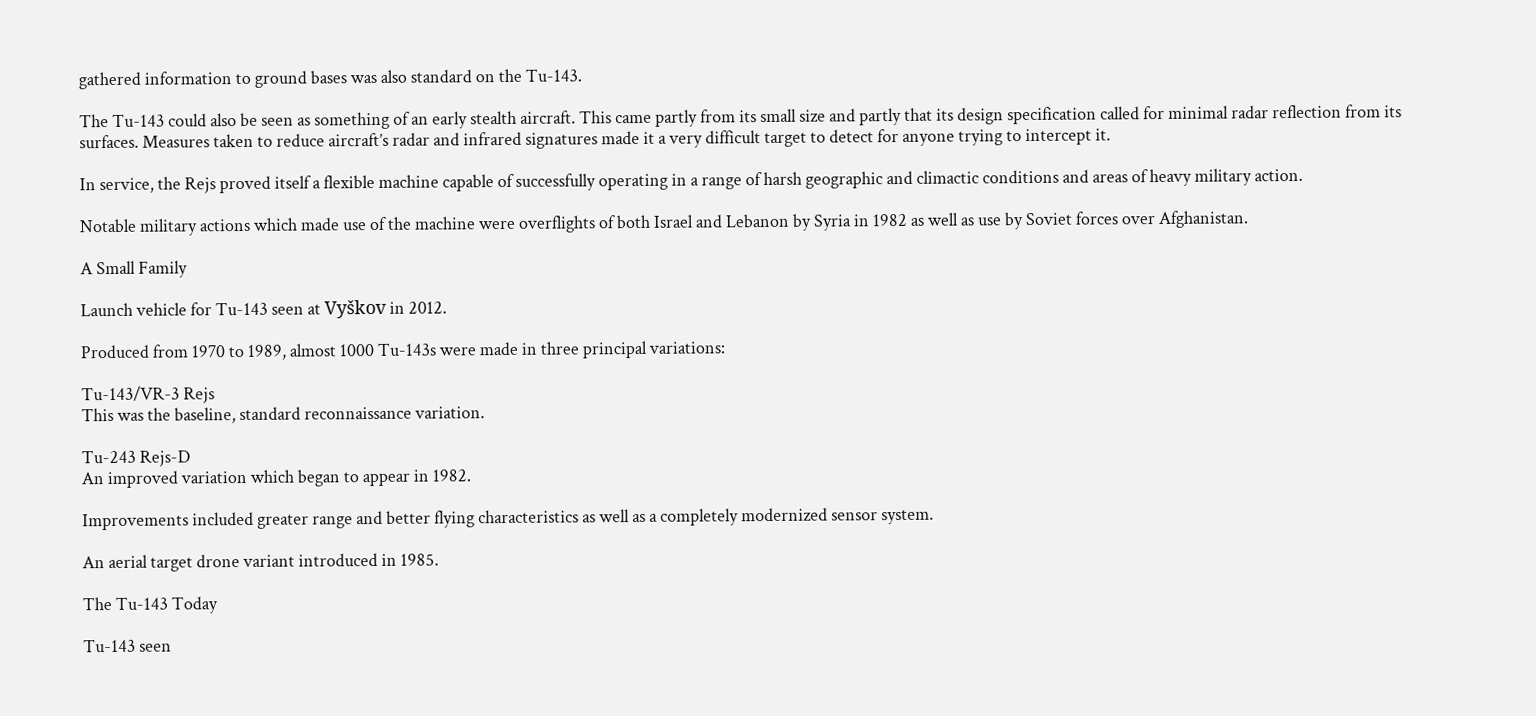gathered information to ground bases was also standard on the Tu-143.

The Tu-143 could also be seen as something of an early stealth aircraft. This came partly from its small size and partly that its design specification called for minimal radar reflection from its surfaces. Measures taken to reduce aircraft’s radar and infrared signatures made it a very difficult target to detect for anyone trying to intercept it.

In service, the Rejs proved itself a flexible machine capable of successfully operating in a range of harsh geographic and climactic conditions and areas of heavy military action.

Notable military actions which made use of the machine were overflights of both Israel and Lebanon by Syria in 1982 as well as use by Soviet forces over Afghanistan.

A Small Family

Launch vehicle for Tu-143 seen at Vyškov in 2012.

Produced from 1970 to 1989, almost 1000 Tu-143s were made in three principal variations:

Tu-143/VR-3 Rejs
This was the baseline, standard reconnaissance variation.

Tu-243 Rejs-D
An improved variation which began to appear in 1982.

Improvements included greater range and better flying characteristics as well as a completely modernized sensor system.

An aerial target drone variant introduced in 1985.

The Tu-143 Today

Tu-143 seen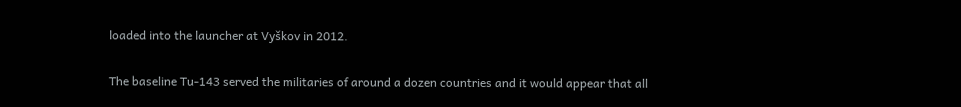loaded into the launcher at Vyškov in 2012.

The baseline Tu-143 served the militaries of around a dozen countries and it would appear that all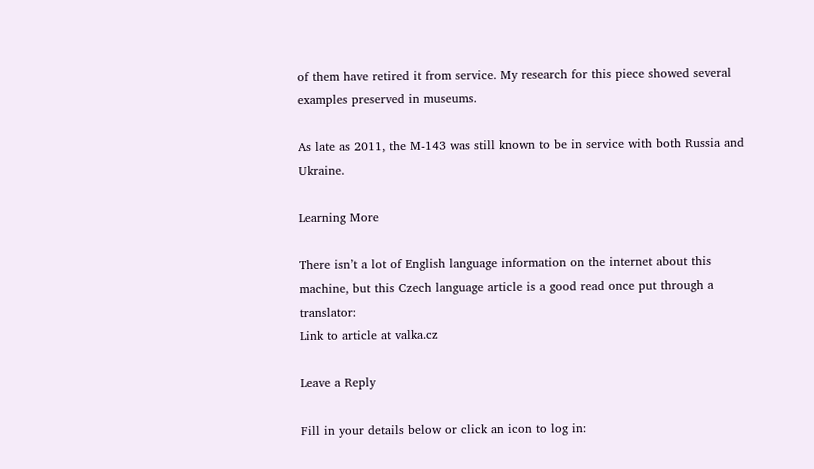of them have retired it from service. My research for this piece showed several examples preserved in museums.

As late as 2011, the M-143 was still known to be in service with both Russia and Ukraine.

Learning More

There isn’t a lot of English language information on the internet about this machine, but this Czech language article is a good read once put through a translator:
Link to article at valka.cz

Leave a Reply

Fill in your details below or click an icon to log in: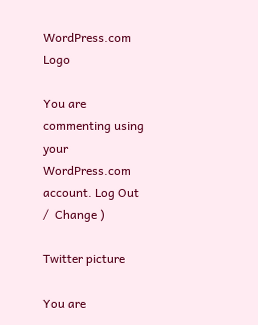WordPress.com Logo

You are commenting using your WordPress.com account. Log Out /  Change )

Twitter picture

You are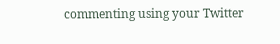commenting using your Twitter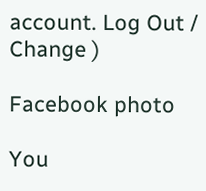account. Log Out /  Change )

Facebook photo

You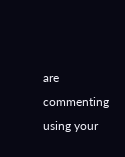are commenting using your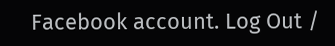Facebook account. Log Out /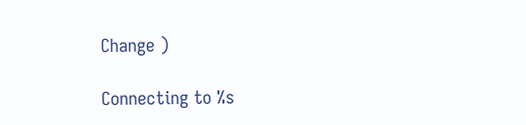Change )

Connecting to %s